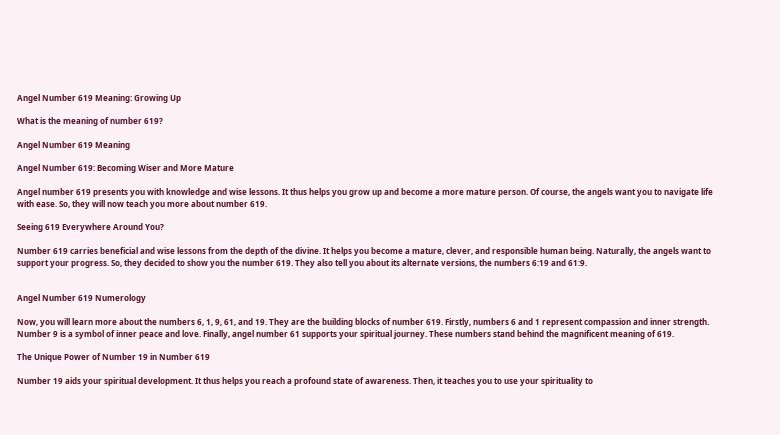Angel Number 619 Meaning: Growing Up

What is the meaning of number 619?

Angel Number 619 Meaning

Angel Number 619: Becoming Wiser and More Mature

Angel number 619 presents you with knowledge and wise lessons. It thus helps you grow up and become a more mature person. Of course, the angels want you to navigate life with ease. So, they will now teach you more about number 619.

Seeing 619 Everywhere Around You?

Number 619 carries beneficial and wise lessons from the depth of the divine. It helps you become a mature, clever, and responsible human being. Naturally, the angels want to support your progress. So, they decided to show you the number 619. They also tell you about its alternate versions, the numbers 6:19 and 61:9.


Angel Number 619 Numerology

Now, you will learn more about the numbers 6, 1, 9, 61, and 19. They are the building blocks of number 619. Firstly, numbers 6 and 1 represent compassion and inner strength. Number 9 is a symbol of inner peace and love. Finally, angel number 61 supports your spiritual journey. These numbers stand behind the magnificent meaning of 619.

The Unique Power of Number 19 in Number 619

Number 19 aids your spiritual development. It thus helps you reach a profound state of awareness. Then, it teaches you to use your spirituality to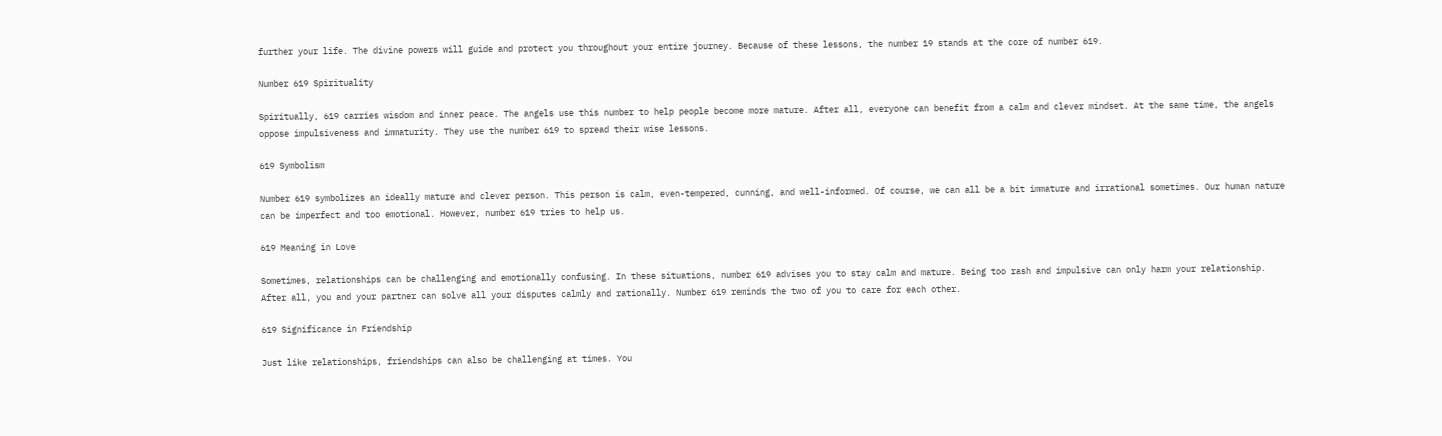further your life. The divine powers will guide and protect you throughout your entire journey. Because of these lessons, the number 19 stands at the core of number 619.

Number 619 Spirituality

Spiritually, 619 carries wisdom and inner peace. The angels use this number to help people become more mature. After all, everyone can benefit from a calm and clever mindset. At the same time, the angels oppose impulsiveness and immaturity. They use the number 619 to spread their wise lessons.

619 Symbolism

Number 619 symbolizes an ideally mature and clever person. This person is calm, even-tempered, cunning, and well-informed. Of course, we can all be a bit immature and irrational sometimes. Our human nature can be imperfect and too emotional. However, number 619 tries to help us.

619 Meaning in Love

Sometimes, relationships can be challenging and emotionally confusing. In these situations, number 619 advises you to stay calm and mature. Being too rash and impulsive can only harm your relationship. After all, you and your partner can solve all your disputes calmly and rationally. Number 619 reminds the two of you to care for each other.

619 Significance in Friendship

Just like relationships, friendships can also be challenging at times. You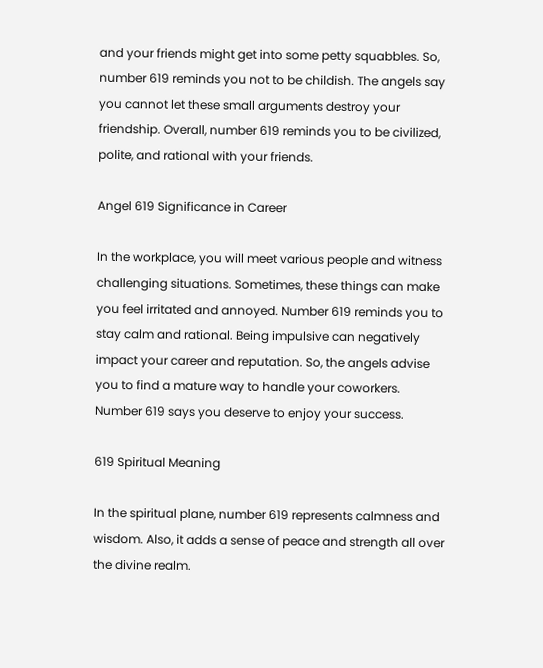and your friends might get into some petty squabbles. So, number 619 reminds you not to be childish. The angels say you cannot let these small arguments destroy your friendship. Overall, number 619 reminds you to be civilized, polite, and rational with your friends.

Angel 619 Significance in Career

In the workplace, you will meet various people and witness challenging situations. Sometimes, these things can make you feel irritated and annoyed. Number 619 reminds you to stay calm and rational. Being impulsive can negatively impact your career and reputation. So, the angels advise you to find a mature way to handle your coworkers. Number 619 says you deserve to enjoy your success.

619 Spiritual Meaning

In the spiritual plane, number 619 represents calmness and wisdom. Also, it adds a sense of peace and strength all over the divine realm.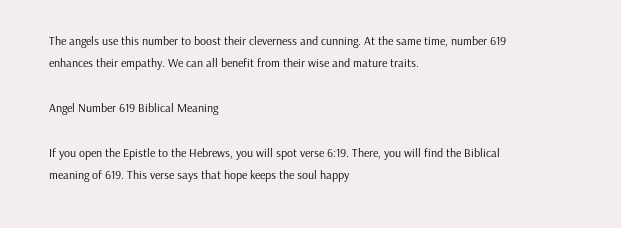The angels use this number to boost their cleverness and cunning. At the same time, number 619 enhances their empathy. We can all benefit from their wise and mature traits.

Angel Number 619 Biblical Meaning

If you open the Epistle to the Hebrews, you will spot verse 6:19. There, you will find the Biblical meaning of 619. This verse says that hope keeps the soul happy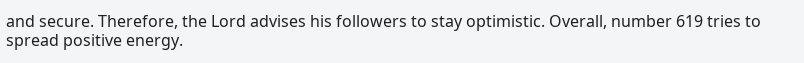and secure. Therefore, the Lord advises his followers to stay optimistic. Overall, number 619 tries to spread positive energy.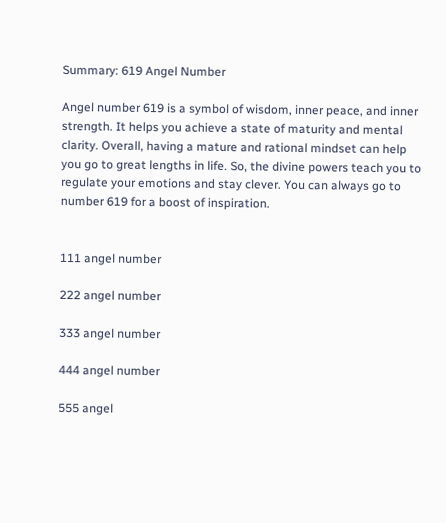Summary: 619 Angel Number

Angel number 619 is a symbol of wisdom, inner peace, and inner strength. It helps you achieve a state of maturity and mental clarity. Overall, having a mature and rational mindset can help you go to great lengths in life. So, the divine powers teach you to regulate your emotions and stay clever. You can always go to number 619 for a boost of inspiration.


111 angel number

222 angel number

333 angel number

444 angel number

555 angel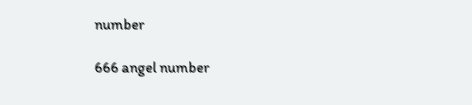number

666 angel number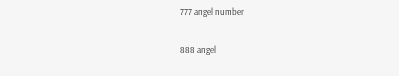777 angel number

888 angel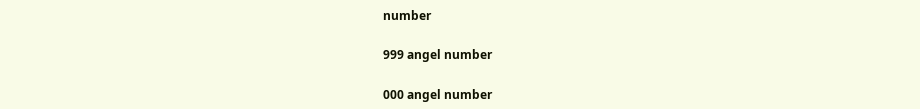number

999 angel number

000 angel number